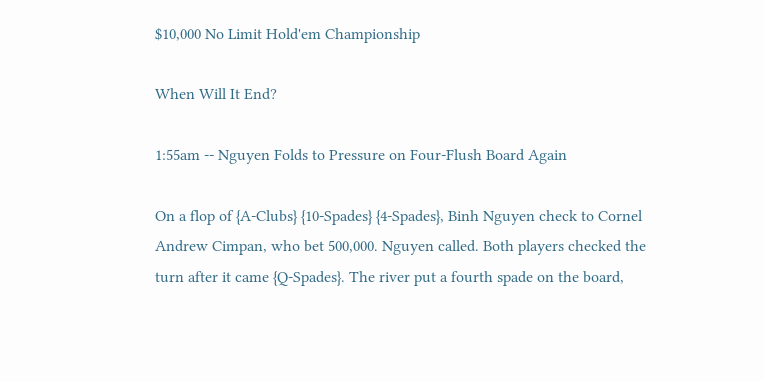$10,000 No Limit Hold'em Championship

When Will It End?

1:55am -- Nguyen Folds to Pressure on Four-Flush Board Again

On a flop of {A-Clubs} {10-Spades} {4-Spades}, Binh Nguyen check to Cornel Andrew Cimpan, who bet 500,000. Nguyen called. Both players checked the turn after it came {Q-Spades}. The river put a fourth spade on the board,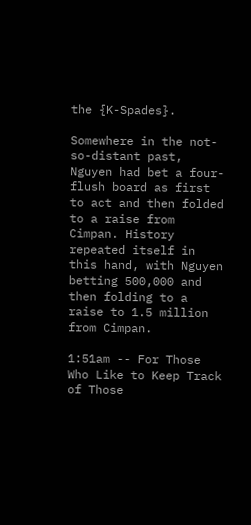the {K-Spades}.

Somewhere in the not-so-distant past, Nguyen had bet a four-flush board as first to act and then folded to a raise from Cimpan. History repeated itself in this hand, with Nguyen betting 500,000 and then folding to a raise to 1.5 million from Cimpan.

1:51am -- For Those Who Like to Keep Track of Those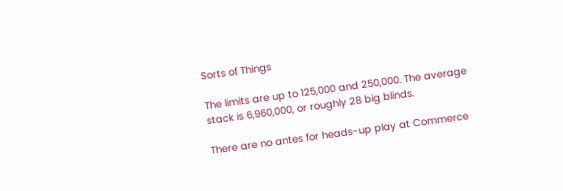Sorts of Things

The limits are up to 125,000 and 250,000. The average stack is 6,960,000, or roughly 28 big blinds.

There are no antes for heads-up play at Commerce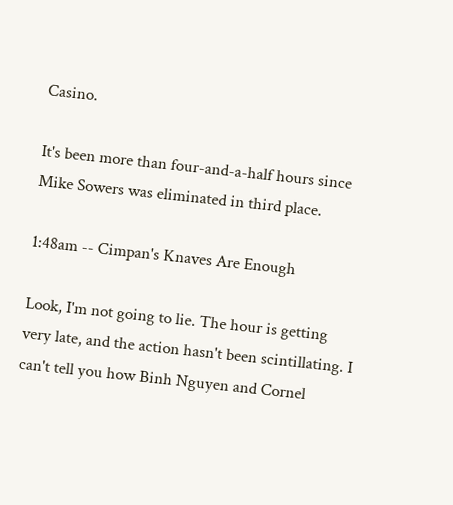Casino.

It's been more than four-and-a-half hours since Mike Sowers was eliminated in third place.

1:48am -- Cimpan's Knaves Are Enough

Look, I'm not going to lie. The hour is getting very late, and the action hasn't been scintillating. I can't tell you how Binh Nguyen and Cornel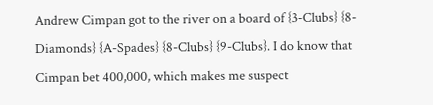Andrew Cimpan got to the river on a board of {3-Clubs} {8-Diamonds} {A-Spades} {8-Clubs} {9-Clubs}. I do know that Cimpan bet 400,000, which makes me suspect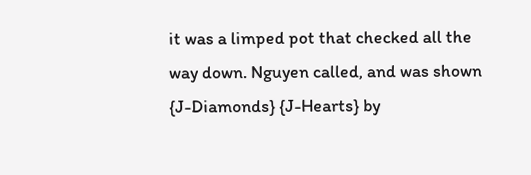it was a limped pot that checked all the way down. Nguyen called, and was shown {J-Diamonds} {J-Hearts} by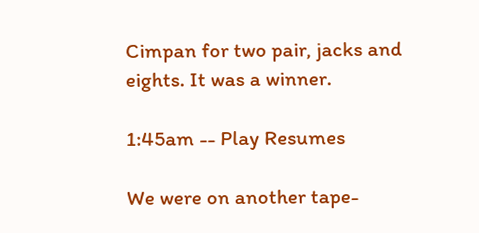Cimpan for two pair, jacks and eights. It was a winner.

1:45am -- Play Resumes

We were on another tape-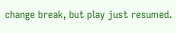change break, but play just resumed.